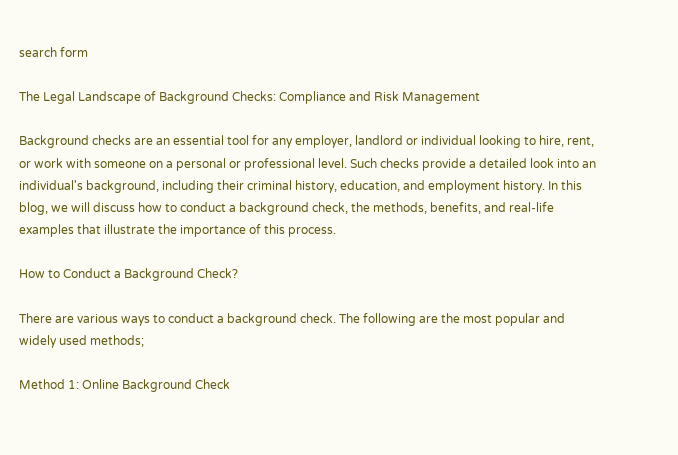search form

The Legal Landscape of Background Checks: Compliance and Risk Management

Background checks are an essential tool for any employer, landlord or individual looking to hire, rent, or work with someone on a personal or professional level. Such checks provide a detailed look into an individual's background, including their criminal history, education, and employment history. In this blog, we will discuss how to conduct a background check, the methods, benefits, and real-life examples that illustrate the importance of this process.

How to Conduct a Background Check?

There are various ways to conduct a background check. The following are the most popular and widely used methods;

Method 1: Online Background Check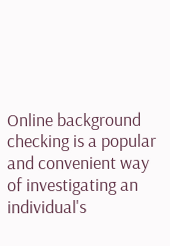Online background checking is a popular and convenient way of investigating an individual's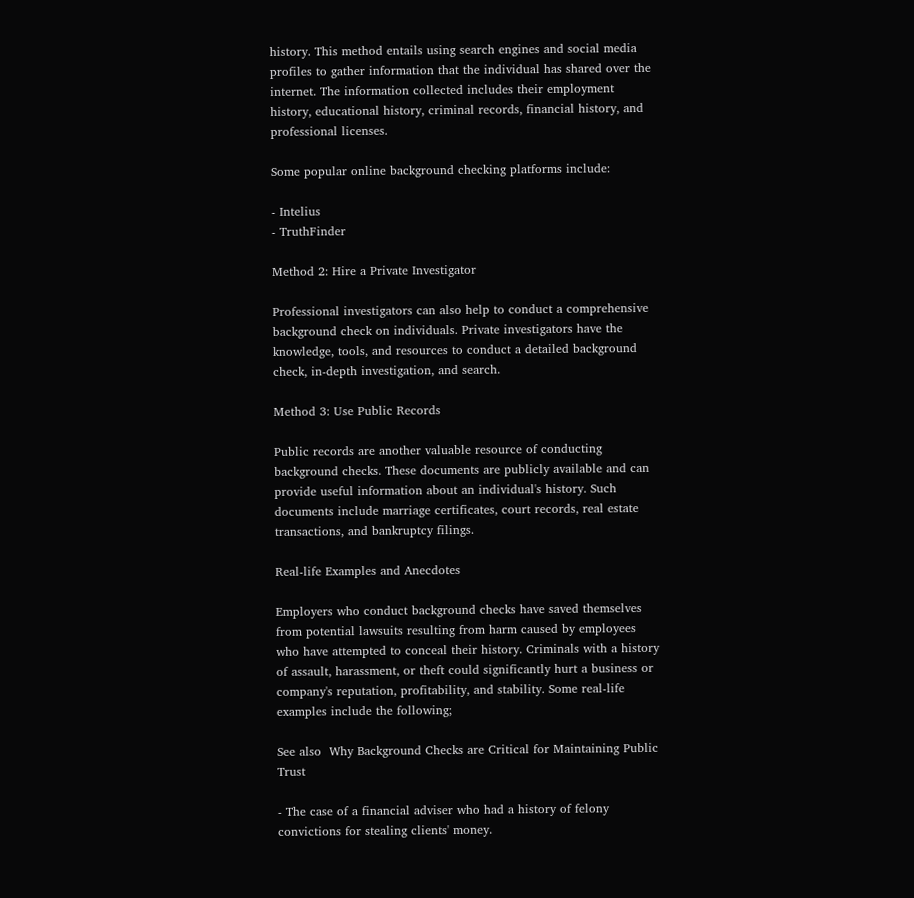history. This method entails using search engines and social media profiles to gather information that the individual has shared over the internet. The information collected includes their employment history, educational history, criminal records, financial history, and professional licenses.

Some popular online background checking platforms include:

- Intelius
- TruthFinder

Method 2: Hire a Private Investigator

Professional investigators can also help to conduct a comprehensive background check on individuals. Private investigators have the knowledge, tools, and resources to conduct a detailed background check, in-depth investigation, and search.

Method 3: Use Public Records

Public records are another valuable resource of conducting background checks. These documents are publicly available and can provide useful information about an individual's history. Such documents include marriage certificates, court records, real estate transactions, and bankruptcy filings.

Real-life Examples and Anecdotes

Employers who conduct background checks have saved themselves from potential lawsuits resulting from harm caused by employees who have attempted to conceal their history. Criminals with a history of assault, harassment, or theft could significantly hurt a business or company's reputation, profitability, and stability. Some real-life examples include the following;

See also  Why Background Checks are Critical for Maintaining Public Trust

- The case of a financial adviser who had a history of felony convictions for stealing clients' money.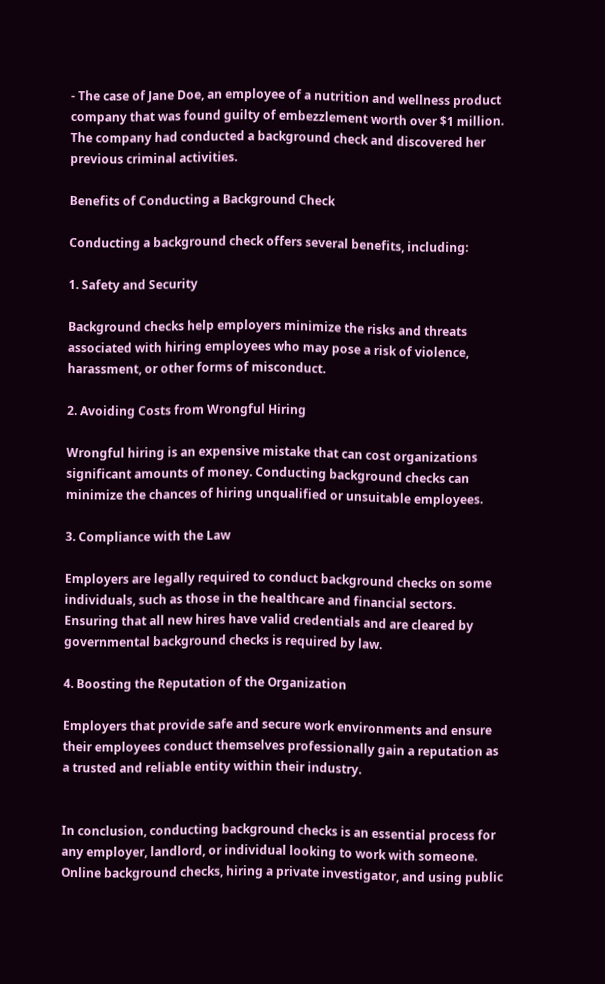- The case of Jane Doe, an employee of a nutrition and wellness product company that was found guilty of embezzlement worth over $1 million. The company had conducted a background check and discovered her previous criminal activities.

Benefits of Conducting a Background Check

Conducting a background check offers several benefits, including:

1. Safety and Security

Background checks help employers minimize the risks and threats associated with hiring employees who may pose a risk of violence, harassment, or other forms of misconduct.

2. Avoiding Costs from Wrongful Hiring

Wrongful hiring is an expensive mistake that can cost organizations significant amounts of money. Conducting background checks can minimize the chances of hiring unqualified or unsuitable employees.

3. Compliance with the Law

Employers are legally required to conduct background checks on some individuals, such as those in the healthcare and financial sectors. Ensuring that all new hires have valid credentials and are cleared by governmental background checks is required by law.

4. Boosting the Reputation of the Organization

Employers that provide safe and secure work environments and ensure their employees conduct themselves professionally gain a reputation as a trusted and reliable entity within their industry.


In conclusion, conducting background checks is an essential process for any employer, landlord, or individual looking to work with someone. Online background checks, hiring a private investigator, and using public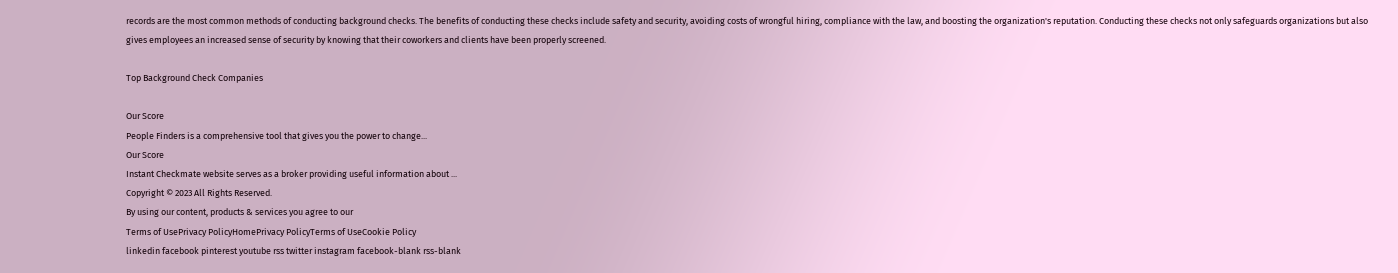records are the most common methods of conducting background checks. The benefits of conducting these checks include safety and security, avoiding costs of wrongful hiring, compliance with the law, and boosting the organization's reputation. Conducting these checks not only safeguards organizations but also gives employees an increased sense of security by knowing that their coworkers and clients have been properly screened.

Top Background Check Companies

Our Score
People Finders is a comprehensive tool that gives you the power to change...
Our Score
Instant Checkmate website serves as a broker providing useful information about ...
Copyright © 2023 All Rights Reserved.
By using our content, products & services you agree to our
Terms of UsePrivacy PolicyHomePrivacy PolicyTerms of UseCookie Policy
linkedin facebook pinterest youtube rss twitter instagram facebook-blank rss-blank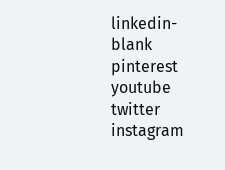linkedin-blank pinterest youtube twitter instagram